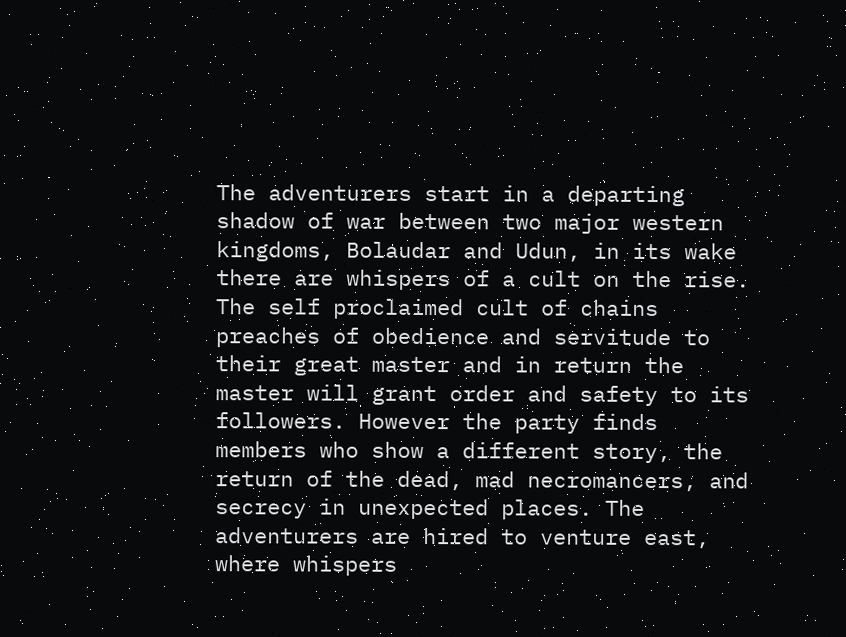The adventurers start in a departing shadow of war between two major western kingdoms, Bolaudar and Udun, in its wake there are whispers of a cult on the rise. The self proclaimed cult of chains preaches of obedience and servitude to their great master and in return the master will grant order and safety to its followers. However the party finds members who show a different story, the return of the dead, mad necromancers, and secrecy in unexpected places. The adventurers are hired to venture east, where whispers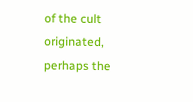of the cult originated, perhaps the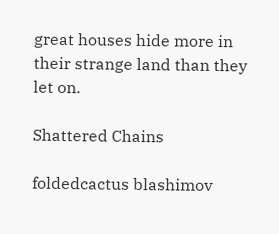great houses hide more in their strange land than they let on.

Shattered Chains

foldedcactus blashimov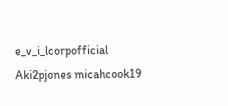e_v_i_lcorpofficial Aki2pjones micahcook19